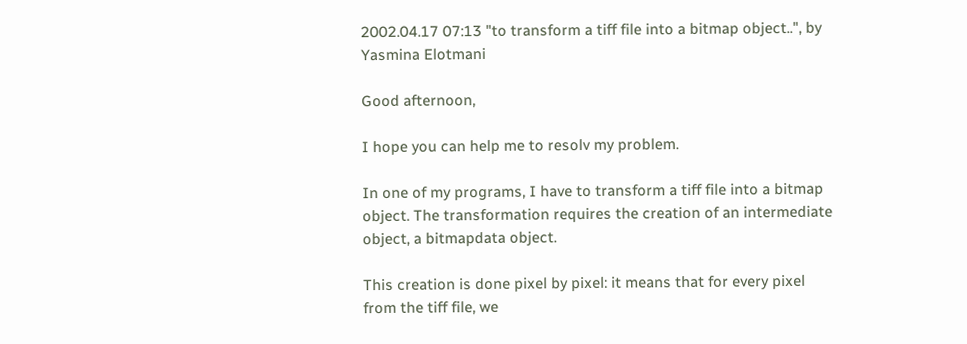2002.04.17 07:13 "to transform a tiff file into a bitmap object..", by Yasmina Elotmani

Good afternoon,

I hope you can help me to resolv my problem.

In one of my programs, I have to transform a tiff file into a bitmap object. The transformation requires the creation of an intermediate object, a bitmapdata object.

This creation is done pixel by pixel: it means that for every pixel from the tiff file, we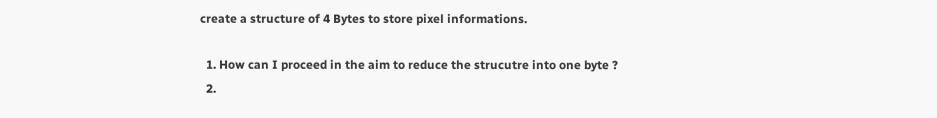create a structure of 4 Bytes to store pixel informations.

  1. How can I proceed in the aim to reduce the strucutre into one byte ?
  2.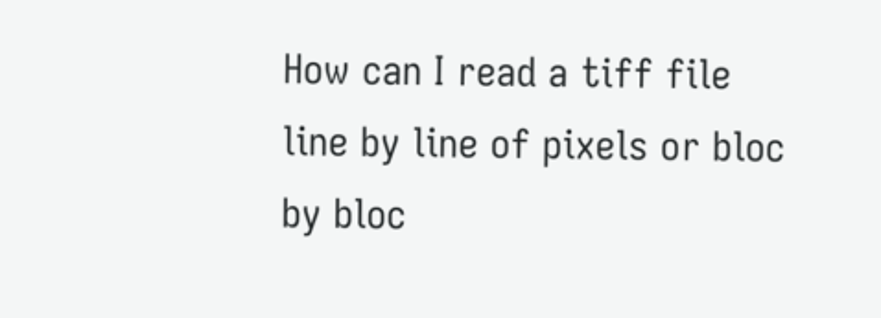How can I read a tiff file line by line of pixels or bloc by bloc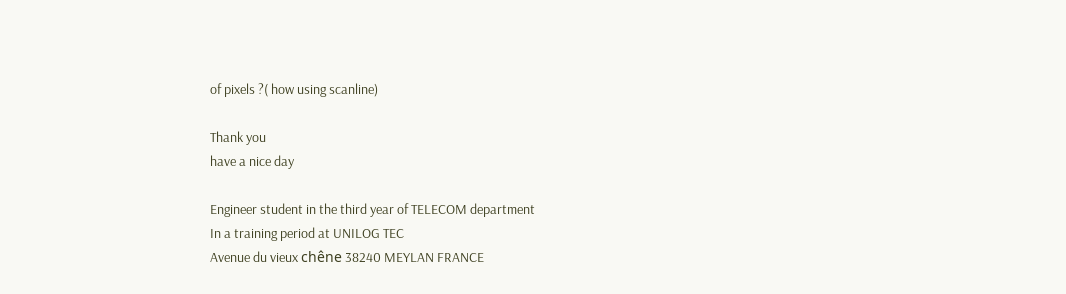of pixels ?( how using scanline)

Thank you
have a nice day

Engineer student in the third year of TELECOM department
In a training period at UNILOG TEC
Avenue du vieux chêne 38240 MEYLAN FRANCE